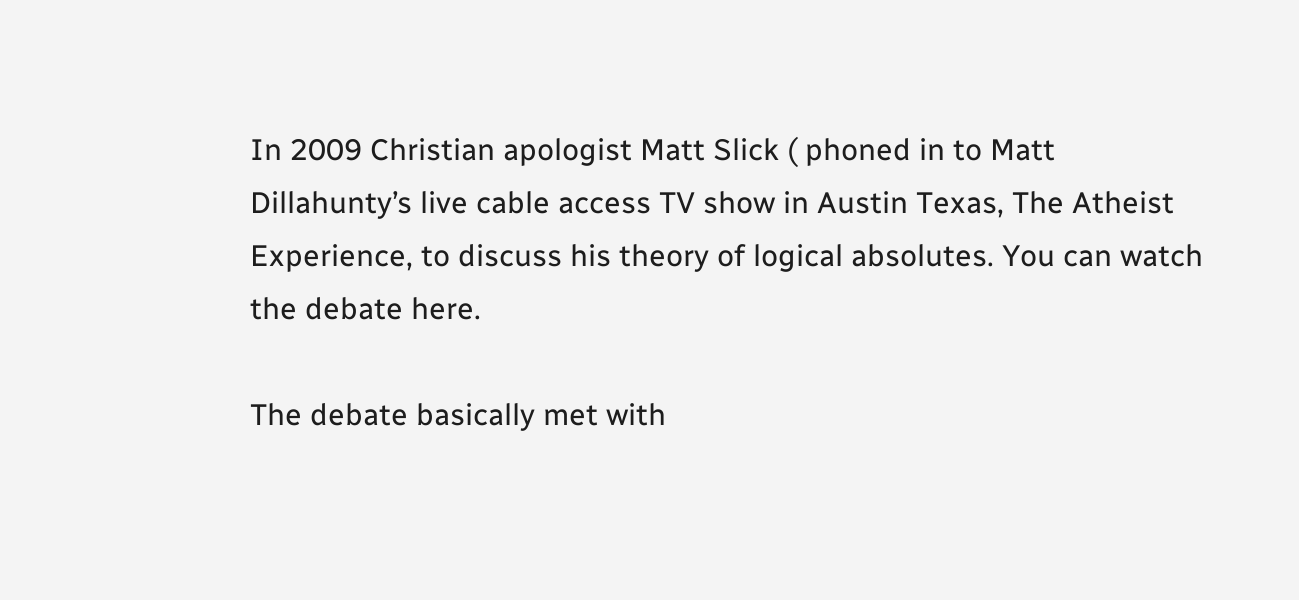In 2009 Christian apologist Matt Slick ( phoned in to Matt Dillahunty’s live cable access TV show in Austin Texas, The Atheist Experience, to discuss his theory of logical absolutes. You can watch the debate here.

The debate basically met with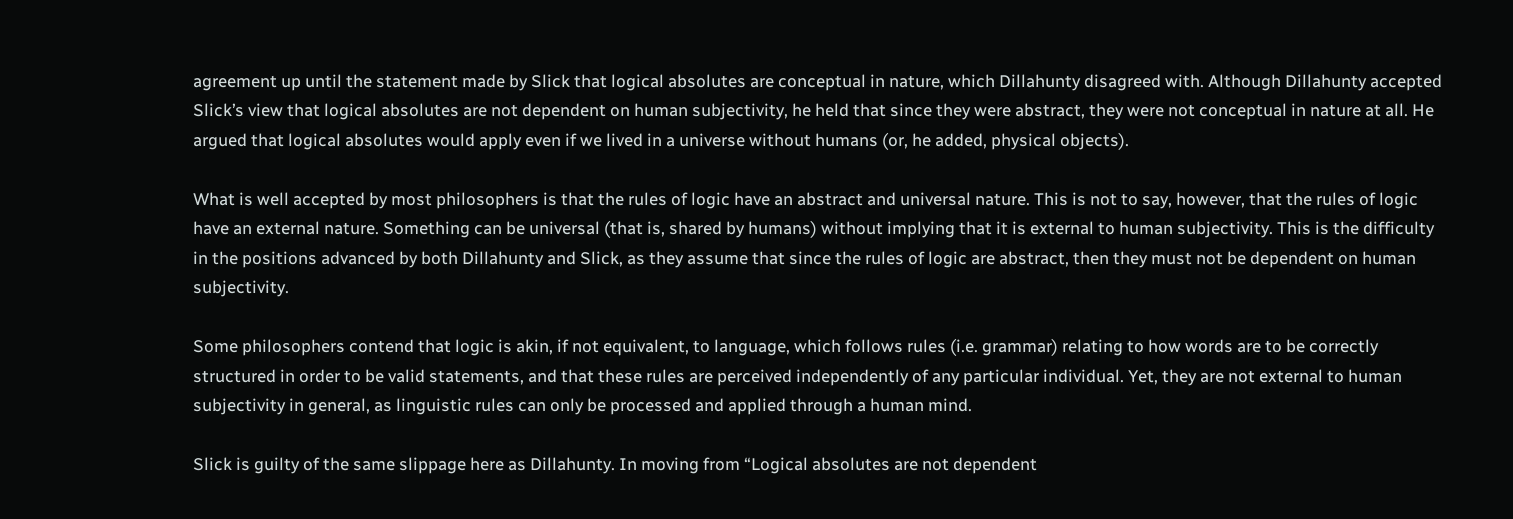agreement up until the statement made by Slick that logical absolutes are conceptual in nature, which Dillahunty disagreed with. Although Dillahunty accepted Slick’s view that logical absolutes are not dependent on human subjectivity, he held that since they were abstract, they were not conceptual in nature at all. He argued that logical absolutes would apply even if we lived in a universe without humans (or, he added, physical objects).

What is well accepted by most philosophers is that the rules of logic have an abstract and universal nature. This is not to say, however, that the rules of logic have an external nature. Something can be universal (that is, shared by humans) without implying that it is external to human subjectivity. This is the difficulty in the positions advanced by both Dillahunty and Slick, as they assume that since the rules of logic are abstract, then they must not be dependent on human subjectivity.

Some philosophers contend that logic is akin, if not equivalent, to language, which follows rules (i.e. grammar) relating to how words are to be correctly structured in order to be valid statements, and that these rules are perceived independently of any particular individual. Yet, they are not external to human subjectivity in general, as linguistic rules can only be processed and applied through a human mind.

Slick is guilty of the same slippage here as Dillahunty. In moving from “Logical absolutes are not dependent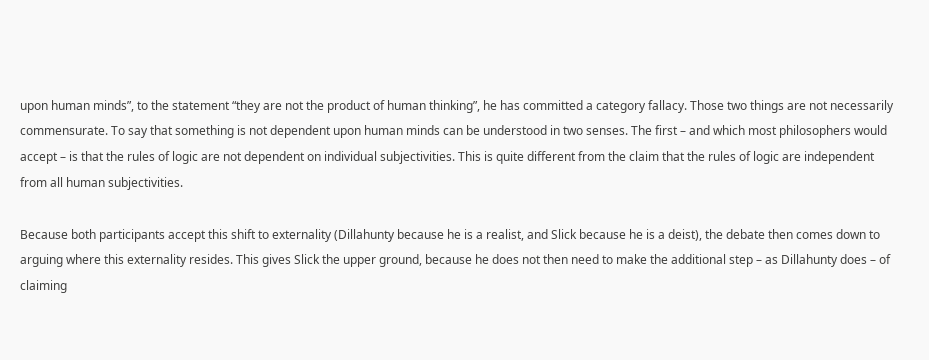upon human minds”, to the statement “they are not the product of human thinking”, he has committed a category fallacy. Those two things are not necessarily commensurate. To say that something is not dependent upon human minds can be understood in two senses. The first – and which most philosophers would accept – is that the rules of logic are not dependent on individual subjectivities. This is quite different from the claim that the rules of logic are independent from all human subjectivities.

Because both participants accept this shift to externality (Dillahunty because he is a realist, and Slick because he is a deist), the debate then comes down to arguing where this externality resides. This gives Slick the upper ground, because he does not then need to make the additional step – as Dillahunty does – of claiming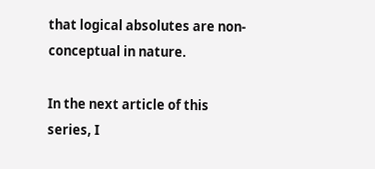that logical absolutes are non-conceptual in nature.

In the next article of this series, I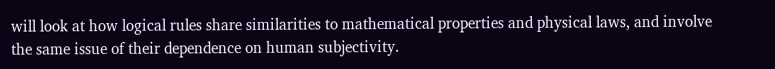will look at how logical rules share similarities to mathematical properties and physical laws, and involve the same issue of their dependence on human subjectivity.